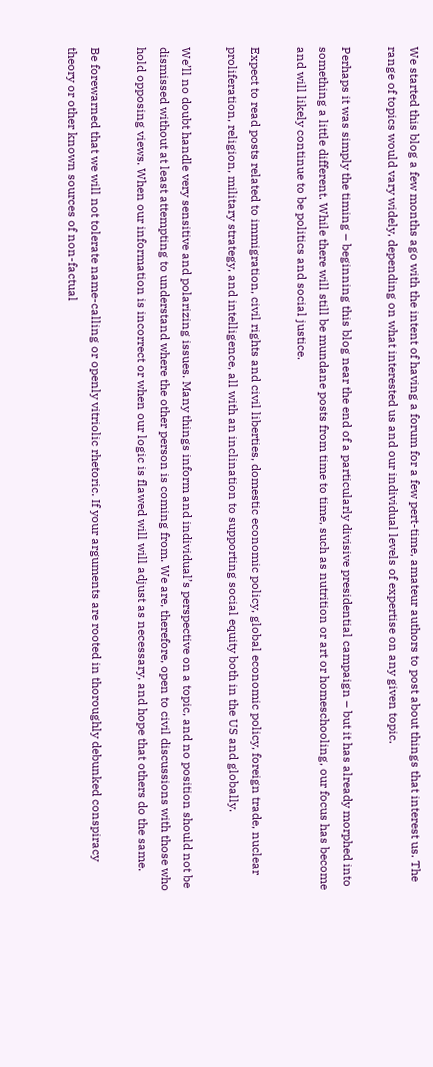We started this blog a few months ago with the intent of having a forum for a few pert-time, amateur authors to post about things that interest us. The range of topics would vary widely, depending on what interested us and our individual levels of expertise on any given topic.

Perhaps it was simply the timing – beginning this blog near the end of a particularly divisive presidential campaign – but it has already morphed into something a little different. While there will still be mundane posts from time to time, such as nutrition or art or homeschooling, our focus has become and will likely continue to be politics and social justice.

Expect to read posts related to immigration, civil rights and civil liberties, domestic economic policy, global economic policy, foreign trade, nuclear proliferation, religion, military strategy, and intelligence, all with an inclination to supporting social equity both in the US and globally.

We’ll no doubt handle very sensitive and polarizing issues. Many things inform and individual’s perspective on a topic, and no position should not be dismissed without at least attempting to understand where the other person is coming from. We are, therefore, open to civil discussions with those who hold opposing views. When our information is incorrect or when our logic is flawed will will adjust as necessary, and hope that others do the same.

Be forewarned that we will not tolerate name-calling or openly vitriolic rhetoric. If your arguments are rooted in thoroughly debunked conspiracy theory or other known sources of non-factual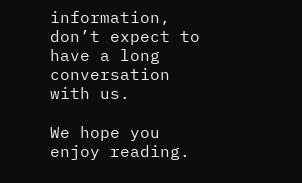information, don’t expect to have a long conversation with us.

We hope you enjoy reading.